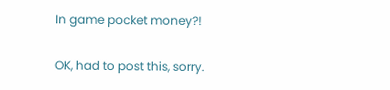In game pocket money?!

OK, had to post this, sorry.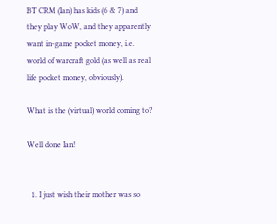BT CRM (Ian) has kids (6 & 7) and they play WoW, and they apparently want in-game pocket money, i.e. world of warcraft gold (as well as real life pocket money, obviously).

What is the (virtual) world coming to?

Well done Ian!


  1. I just wish their mother was so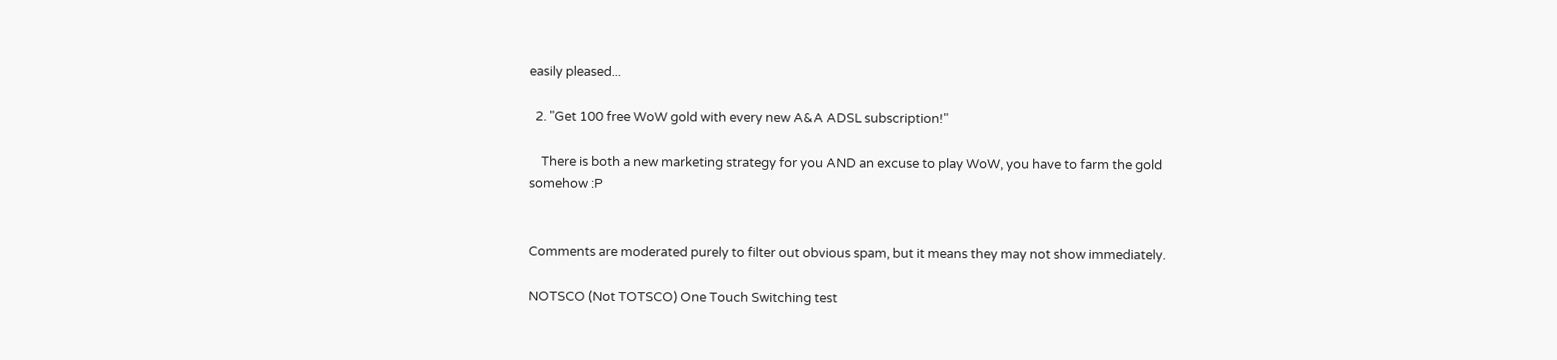easily pleased...

  2. "Get 100 free WoW gold with every new A&A ADSL subscription!"

    There is both a new marketing strategy for you AND an excuse to play WoW, you have to farm the gold somehow :P


Comments are moderated purely to filter out obvious spam, but it means they may not show immediately.

NOTSCO (Not TOTSCO) One Touch Switching test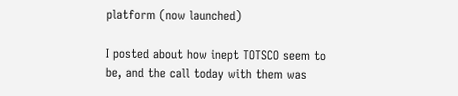platform (now launched)

I posted about how inept TOTSCO seem to be, and the call today with them was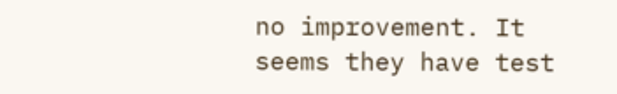no improvement. It seems they have test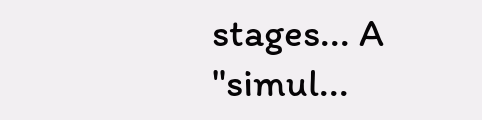stages... A "simul...